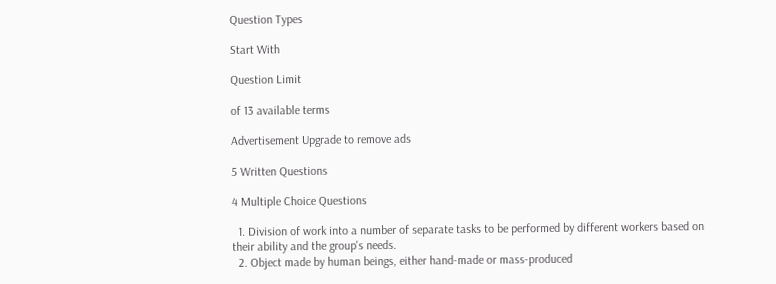Question Types

Start With

Question Limit

of 13 available terms

Advertisement Upgrade to remove ads

5 Written Questions

4 Multiple Choice Questions

  1. Division of work into a number of separate tasks to be performed by different workers based on their ability and the group's needs.
  2. Object made by human beings, either hand-made or mass-produced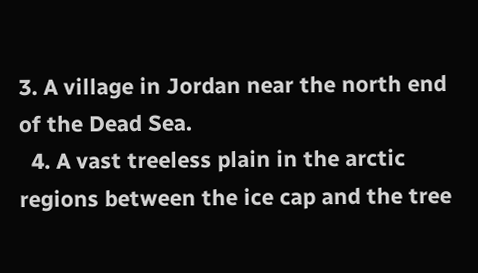3. A village in Jordan near the north end of the Dead Sea.
  4. A vast treeless plain in the arctic regions between the ice cap and the tree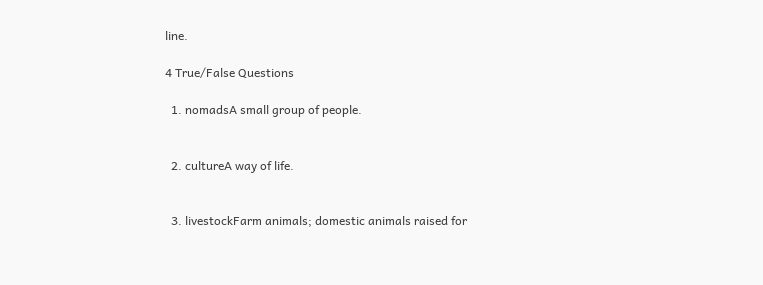line.

4 True/False Questions

  1. nomadsA small group of people.


  2. cultureA way of life.


  3. livestockFarm animals; domestic animals raised for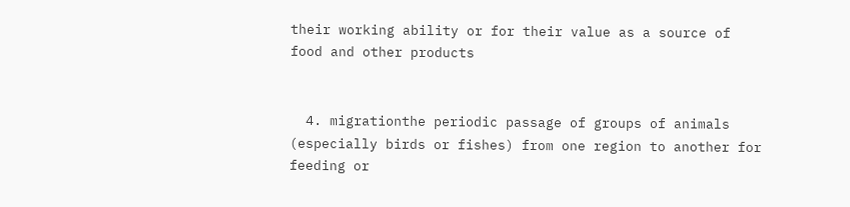their working ability or for their value as a source of food and other products


  4. migrationthe periodic passage of groups of animals (especially birds or fishes) from one region to another for feeding or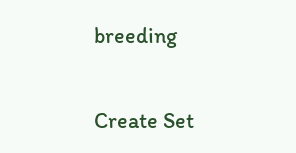breeding


Create Set